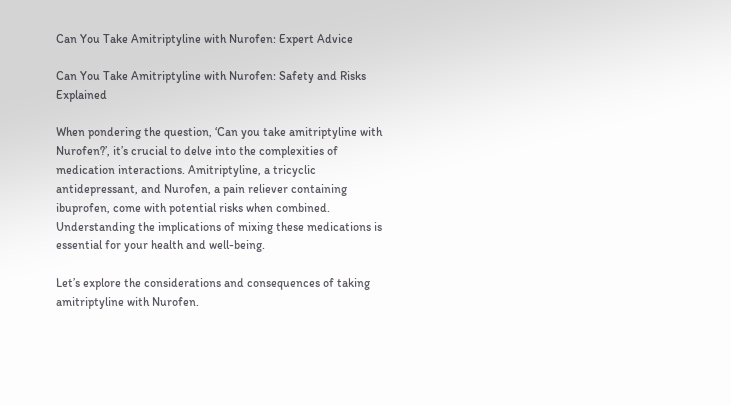Can You Take Amitriptyline with Nurofen: Expert Advice

Can You Take Amitriptyline with Nurofen: Safety and Risks Explained

When pondering the question, ‘Can you take amitriptyline with Nurofen?’, it’s crucial to delve into the complexities of medication interactions. Amitriptyline, a tricyclic antidepressant, and Nurofen, a pain reliever containing ibuprofen, come with potential risks when combined. Understanding the implications of mixing these medications is essential for your health and well-being.

Let’s explore the considerations and consequences of taking amitriptyline with Nurofen.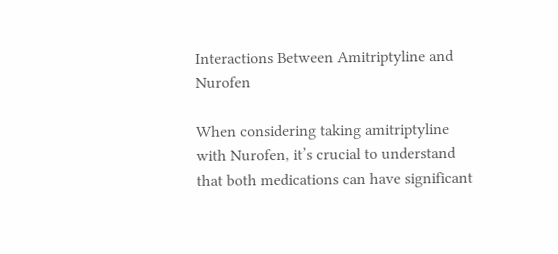Interactions Between Amitriptyline and Nurofen

When considering taking amitriptyline with Nurofen, it’s crucial to understand that both medications can have significant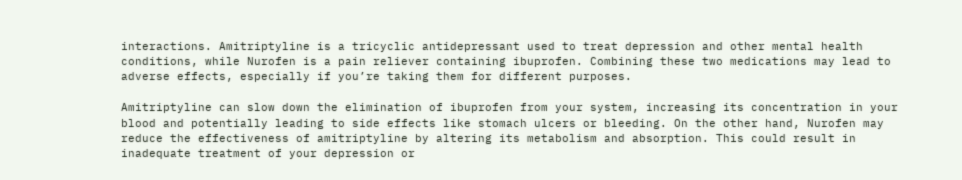interactions. Amitriptyline is a tricyclic antidepressant used to treat depression and other mental health conditions, while Nurofen is a pain reliever containing ibuprofen. Combining these two medications may lead to adverse effects, especially if you’re taking them for different purposes.

Amitriptyline can slow down the elimination of ibuprofen from your system, increasing its concentration in your blood and potentially leading to side effects like stomach ulcers or bleeding. On the other hand, Nurofen may reduce the effectiveness of amitriptyline by altering its metabolism and absorption. This could result in inadequate treatment of your depression or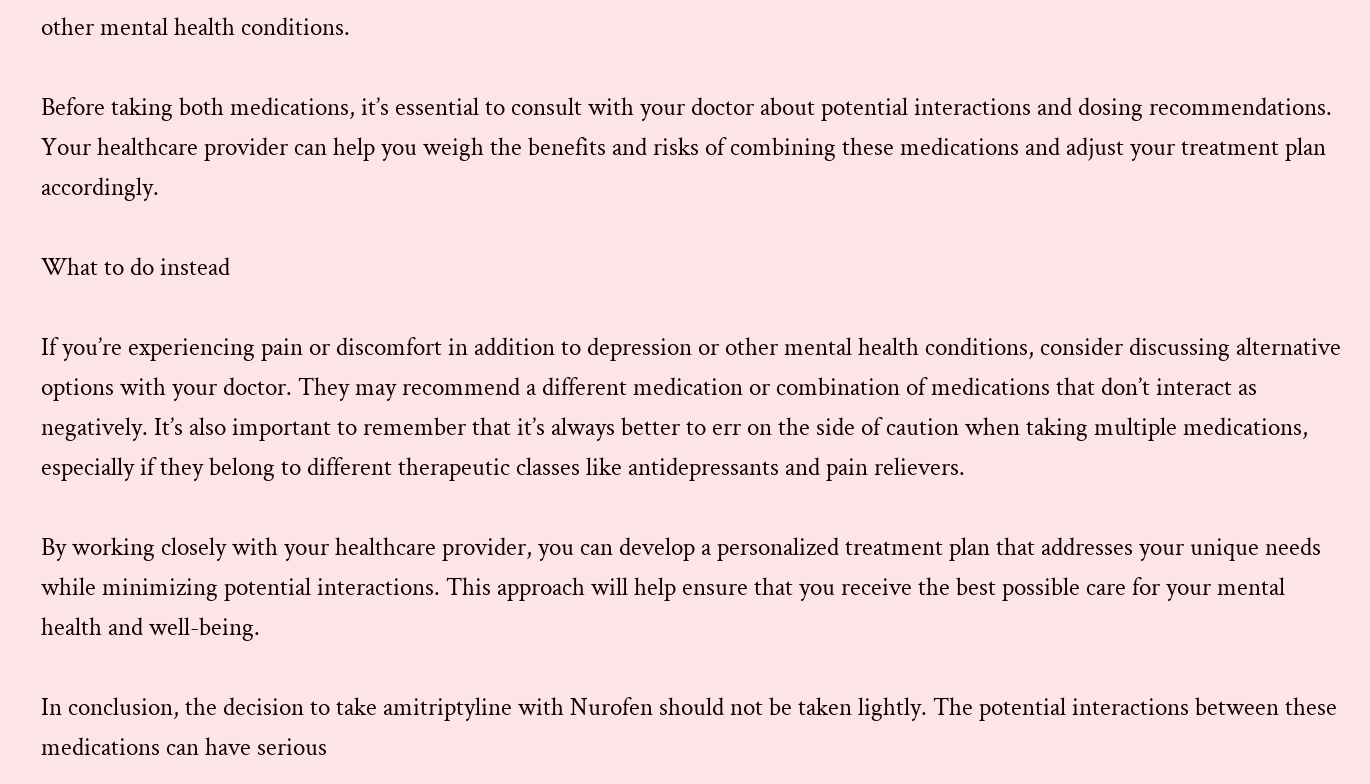other mental health conditions.

Before taking both medications, it’s essential to consult with your doctor about potential interactions and dosing recommendations. Your healthcare provider can help you weigh the benefits and risks of combining these medications and adjust your treatment plan accordingly.

What to do instead

If you’re experiencing pain or discomfort in addition to depression or other mental health conditions, consider discussing alternative options with your doctor. They may recommend a different medication or combination of medications that don’t interact as negatively. It’s also important to remember that it’s always better to err on the side of caution when taking multiple medications, especially if they belong to different therapeutic classes like antidepressants and pain relievers.

By working closely with your healthcare provider, you can develop a personalized treatment plan that addresses your unique needs while minimizing potential interactions. This approach will help ensure that you receive the best possible care for your mental health and well-being.

In conclusion, the decision to take amitriptyline with Nurofen should not be taken lightly. The potential interactions between these medications can have serious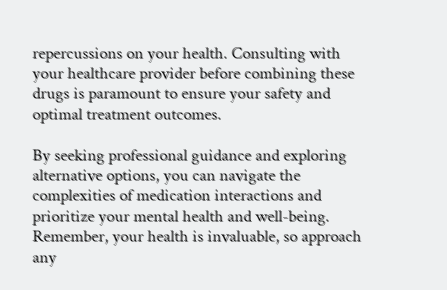repercussions on your health. Consulting with your healthcare provider before combining these drugs is paramount to ensure your safety and optimal treatment outcomes.

By seeking professional guidance and exploring alternative options, you can navigate the complexities of medication interactions and prioritize your mental health and well-being. Remember, your health is invaluable, so approach any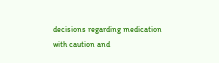decisions regarding medication with caution and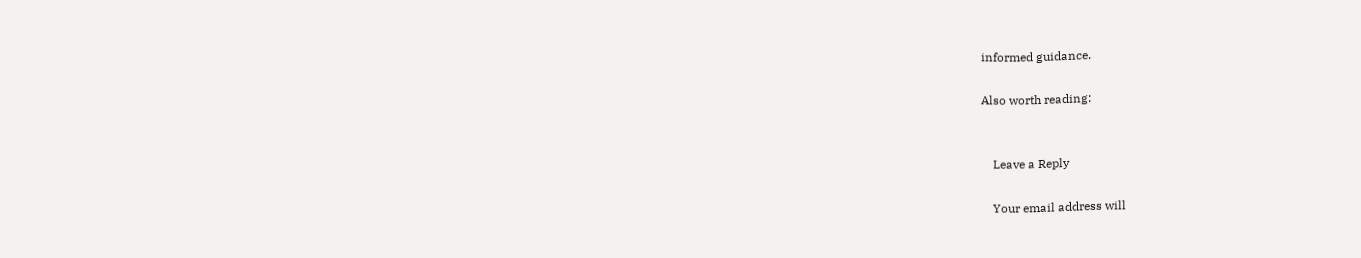informed guidance.

Also worth reading:


    Leave a Reply

    Your email address will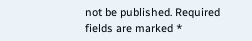not be published. Required fields are marked *